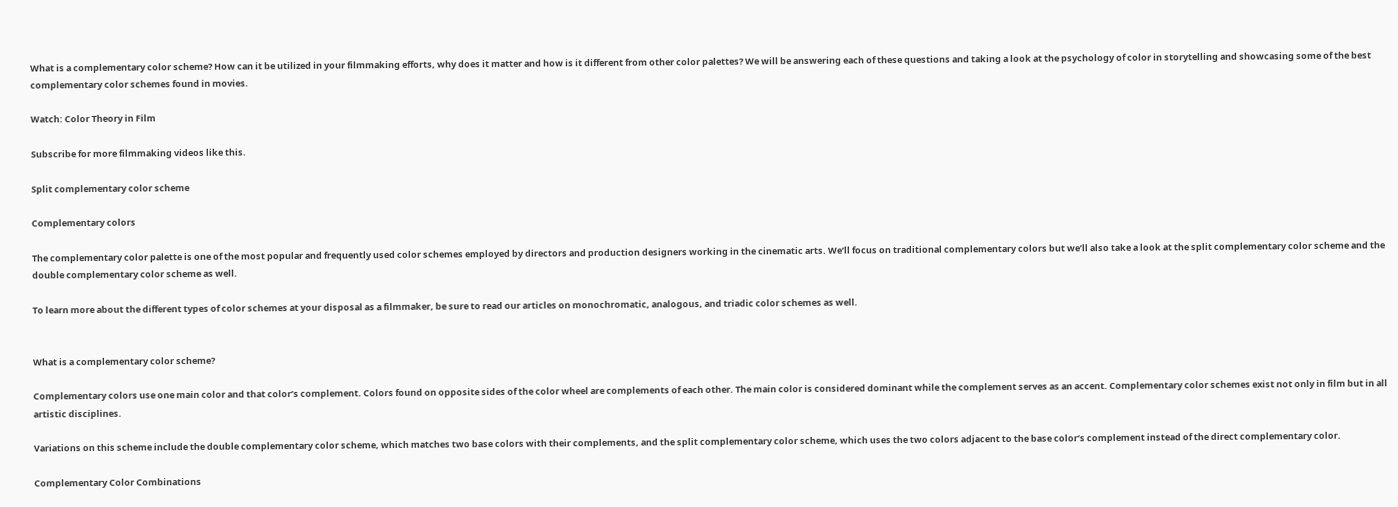What is a complementary color scheme? How can it be utilized in your filmmaking efforts, why does it matter and how is it different from other color palettes? We will be answering each of these questions and taking a look at the psychology of color in storytelling and showcasing some of the best complementary color schemes found in movies.

Watch: Color Theory in Film

Subscribe for more filmmaking videos like this.

Split complementary color scheme

Complementary colors

The complementary color palette is one of the most popular and frequently used color schemes employed by directors and production designers working in the cinematic arts. We’ll focus on traditional complementary colors but we’ll also take a look at the split complementary color scheme and the double complementary color scheme as well.

To learn more about the different types of color schemes at your disposal as a filmmaker, be sure to read our articles on monochromatic, analogous, and triadic color schemes as well.


What is a complementary color scheme?

Complementary colors use one main color and that color’s complement. Colors found on opposite sides of the color wheel are complements of each other. The main color is considered dominant while the complement serves as an accent. Complementary color schemes exist not only in film but in all artistic disciplines.

Variations on this scheme include the double complementary color scheme, which matches two base colors with their complements, and the split complementary color scheme, which uses the two colors adjacent to the base color’s complement instead of the direct complementary color.

Complementary Color Combinations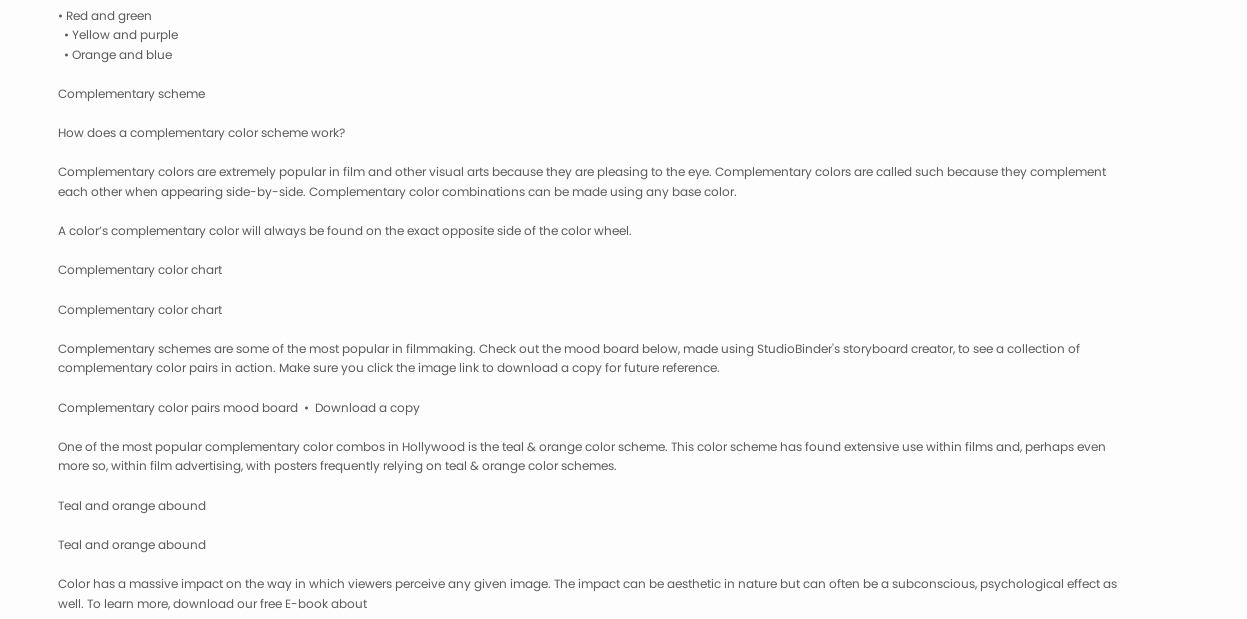• Red and green
  • Yellow and purple
  • Orange and blue

Complementary scheme

How does a complementary color scheme work?

Complementary colors are extremely popular in film and other visual arts because they are pleasing to the eye. Complementary colors are called such because they complement each other when appearing side-by-side. Complementary color combinations can be made using any base color.

A color’s complementary color will always be found on the exact opposite side of the color wheel.

Complementary color chart

Complementary color chart

Complementary schemes are some of the most popular in filmmaking. Check out the mood board below, made using StudioBinder's storyboard creator, to see a collection of complementary color pairs in action. Make sure you click the image link to download a copy for future reference.

Complementary color pairs mood board  •  Download a copy

One of the most popular complementary color combos in Hollywood is the teal & orange color scheme. This color scheme has found extensive use within films and, perhaps even more so, within film advertising, with posters frequently relying on teal & orange color schemes.

Teal and orange abound

Teal and orange abound

Color has a massive impact on the way in which viewers perceive any given image. The impact can be aesthetic in nature but can often be a subconscious, psychological effect as well. To learn more, download our free E-book about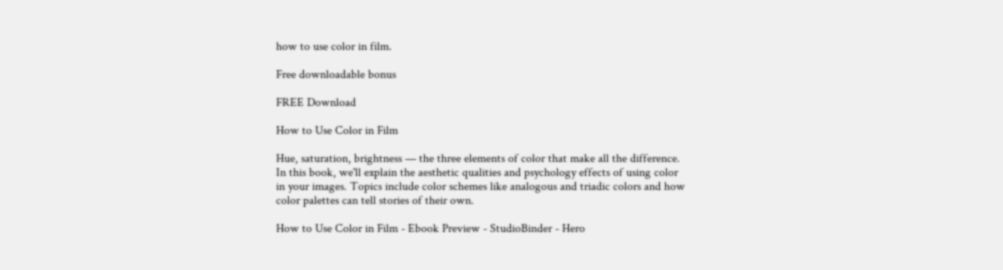how to use color in film.

Free downloadable bonus

FREE Download

How to Use Color in Film

Hue, saturation, brightness — the three elements of color that make all the difference. In this book, we'll explain the aesthetic qualities and psychology effects of using color in your images. Topics include color schemes like analogous and triadic colors and how color palettes can tell stories of their own.

How to Use Color in Film - Ebook Preview - StudioBinder - Hero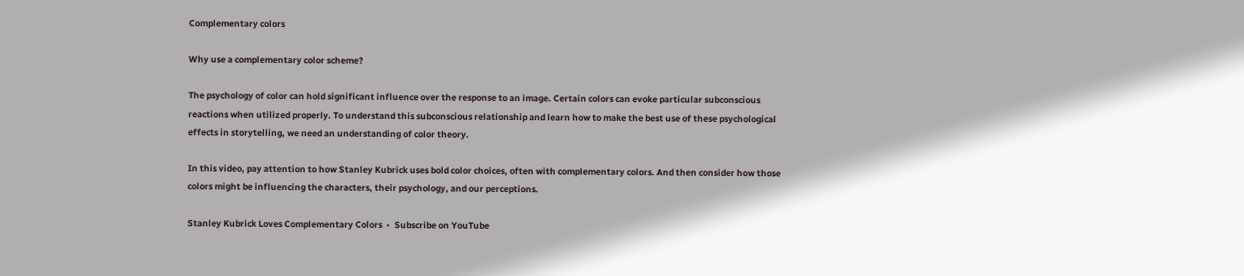Complementary colors

Why use a complementary color scheme?

The psychology of color can hold significant influence over the response to an image. Certain colors can evoke particular subconscious reactions when utilized properly. To understand this subconscious relationship and learn how to make the best use of these psychological effects in storytelling, we need an understanding of color theory.

In this video, pay attention to how Stanley Kubrick uses bold color choices, often with complementary colors. And then consider how those colors might be influencing the characters, their psychology, and our perceptions.

Stanley Kubrick Loves Complementary Colors  •  Subscribe on YouTube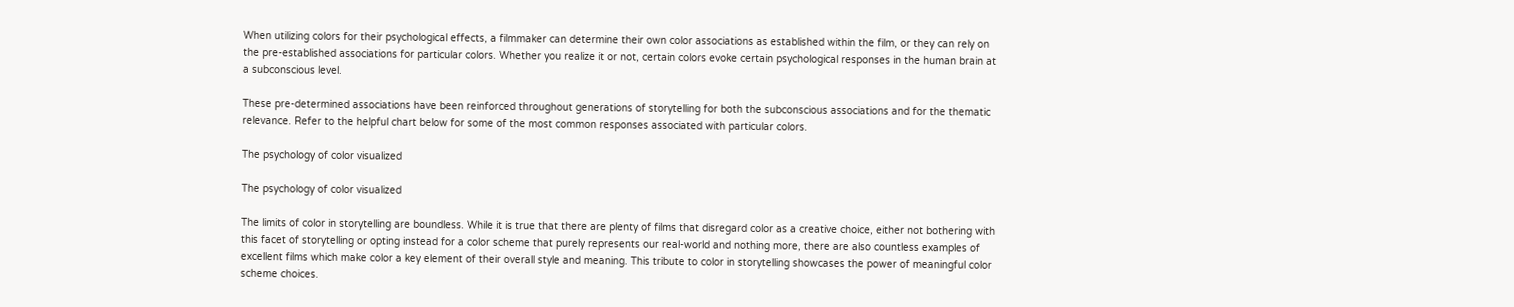When utilizing colors for their psychological effects, a filmmaker can determine their own color associations as established within the film, or they can rely on the pre-established associations for particular colors. Whether you realize it or not, certain colors evoke certain psychological responses in the human brain at a subconscious level.

These pre-determined associations have been reinforced throughout generations of storytelling for both the subconscious associations and for the thematic relevance. Refer to the helpful chart below for some of the most common responses associated with particular colors.

The psychology of color visualized

The psychology of color visualized

The limits of color in storytelling are boundless. While it is true that there are plenty of films that disregard color as a creative choice, either not bothering with this facet of storytelling or opting instead for a color scheme that purely represents our real-world and nothing more, there are also countless examples of excellent films which make color a key element of their overall style and meaning. This tribute to color in storytelling showcases the power of meaningful color scheme choices.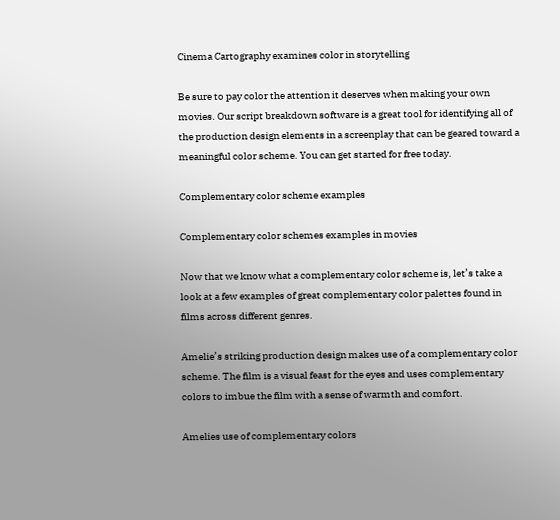Cinema Cartography examines color in storytelling

Be sure to pay color the attention it deserves when making your own movies. Our script breakdown software is a great tool for identifying all of the production design elements in a screenplay that can be geared toward a meaningful color scheme. You can get started for free today.

Complementary color scheme examples

Complementary color schemes examples in movies

Now that we know what a complementary color scheme is, let’s take a look at a few examples of great complementary color palettes found in films across different genres.

Amelie’s striking production design makes use of a complementary color scheme. The film is a visual feast for the eyes and uses complementary colors to imbue the film with a sense of warmth and comfort.

Amelies use of complementary colors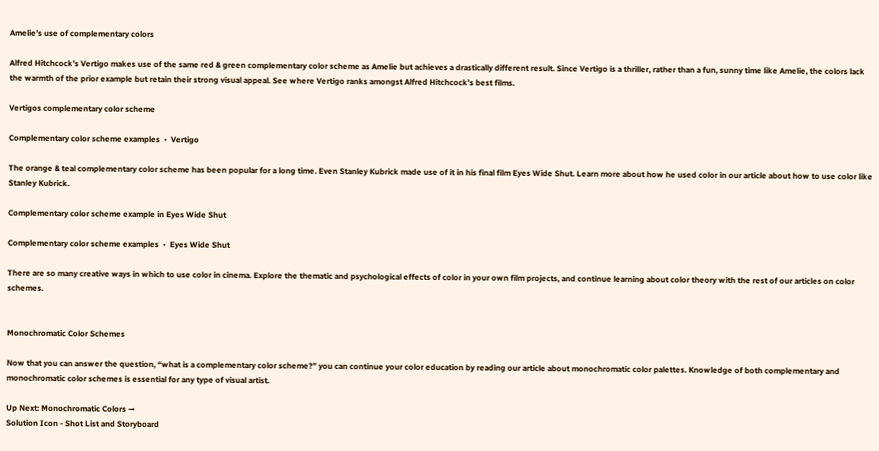Amelie’s use of complementary colors

Alfred Hitchcock’s Vertigo makes use of the same red & green complementary color scheme as Amelie but achieves a drastically different result. Since Vertigo is a thriller, rather than a fun, sunny time like Amelie, the colors lack the warmth of the prior example but retain their strong visual appeal. See where Vertigo ranks amongst Alfred Hitchcock’s best films.

Vertigos complementary color scheme

Complementary color scheme examples  •  Vertigo

The orange & teal complementary color scheme has been popular for a long time. Even Stanley Kubrick made use of it in his final film Eyes Wide Shut. Learn more about how he used color in our article about how to use color like Stanley Kubrick.

Complementary color scheme example in Eyes Wide Shut

Complementary color scheme examples  •  Eyes Wide Shut

There are so many creative ways in which to use color in cinema. Explore the thematic and psychological effects of color in your own film projects, and continue learning about color theory with the rest of our articles on color schemes.


Monochromatic Color Schemes

Now that you can answer the question, “what is a complementary color scheme?” you can continue your color education by reading our article about monochromatic color palettes. Knowledge of both complementary and monochromatic color schemes is essential for any type of visual artist.

Up Next: Monochromatic Colors →
Solution Icon - Shot List and Storyboard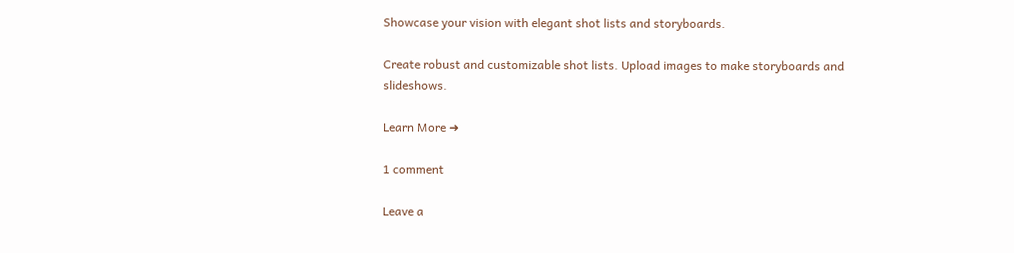Showcase your vision with elegant shot lists and storyboards.

Create robust and customizable shot lists. Upload images to make storyboards and slideshows.

Learn More ➜

1 comment

Leave a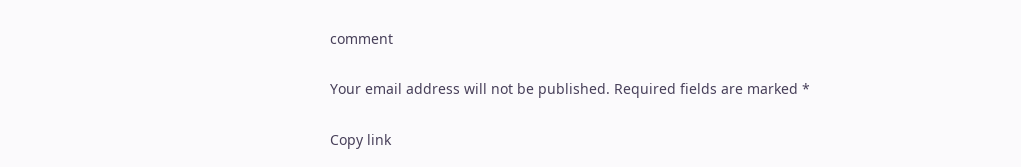comment

Your email address will not be published. Required fields are marked *

Copy link